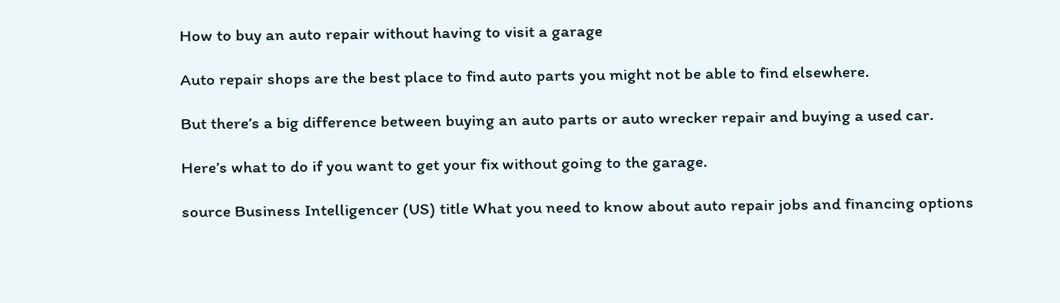How to buy an auto repair without having to visit a garage

Auto repair shops are the best place to find auto parts you might not be able to find elsewhere.

But there’s a big difference between buying an auto parts or auto wrecker repair and buying a used car.

Here’s what to do if you want to get your fix without going to the garage.

source Business Intelligencer (US) title What you need to know about auto repair jobs and financing options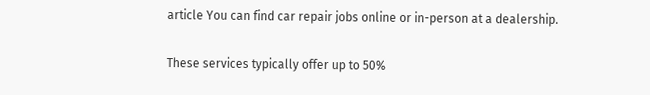article You can find car repair jobs online or in-person at a dealership.

These services typically offer up to 50%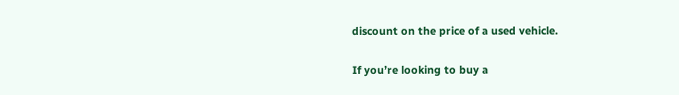discount on the price of a used vehicle.

If you’re looking to buy a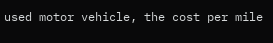used motor vehicle, the cost per mile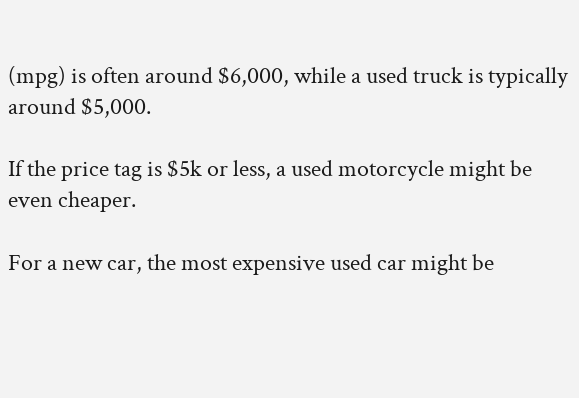(mpg) is often around $6,000, while a used truck is typically around $5,000.

If the price tag is $5k or less, a used motorcycle might be even cheaper.

For a new car, the most expensive used car might be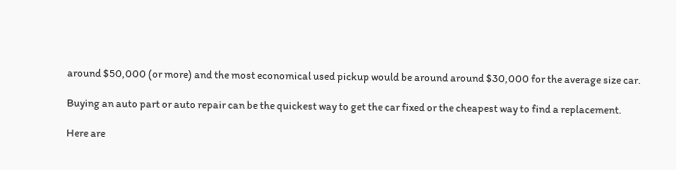around $50,000 (or more) and the most economical used pickup would be around around $30,000 for the average size car.

Buying an auto part or auto repair can be the quickest way to get the car fixed or the cheapest way to find a replacement.

Here are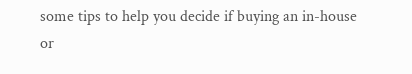some tips to help you decide if buying an in-house or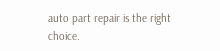auto part repair is the right choice.